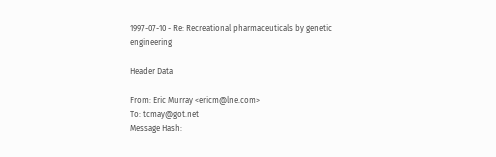1997-07-10 - Re: Recreational pharmaceuticals by genetic engineering

Header Data

From: Eric Murray <ericm@lne.com>
To: tcmay@got.net
Message Hash: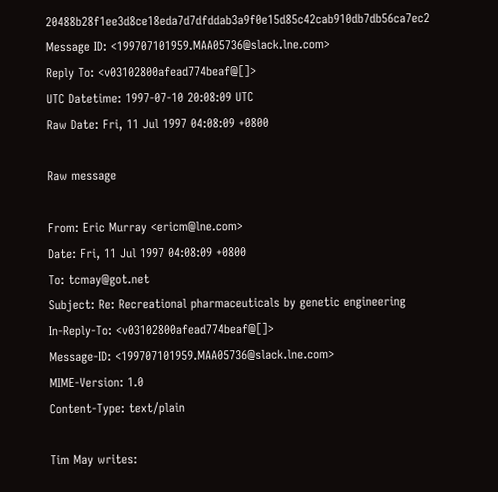20488b28f1ee3d8ce18eda7d7dfddab3a9f0e15d85c42cab910db7db56ca7ec2
Message ID: <199707101959.MAA05736@slack.lne.com>
Reply To: <v03102800afead774beaf@[]>
UTC Datetime: 1997-07-10 20:08:09 UTC
Raw Date: Fri, 11 Jul 1997 04:08:09 +0800

Raw message

From: Eric Murray <ericm@lne.com>
Date: Fri, 11 Jul 1997 04:08:09 +0800
To: tcmay@got.net
Subject: Re: Recreational pharmaceuticals by genetic engineering
In-Reply-To: <v03102800afead774beaf@[]>
Message-ID: <199707101959.MAA05736@slack.lne.com>
MIME-Version: 1.0
Content-Type: text/plain

Tim May writes: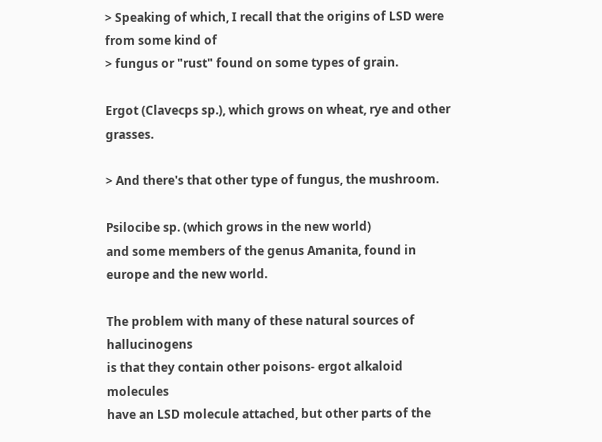> Speaking of which, I recall that the origins of LSD were from some kind of
> fungus or "rust" found on some types of grain.

Ergot (Clavecps sp.), which grows on wheat, rye and other grasses.

> And there's that other type of fungus, the mushroom.

Psilocibe sp. (which grows in the new world)
and some members of the genus Amanita, found in europe and the new world.

The problem with many of these natural sources of hallucinogens
is that they contain other poisons- ergot alkaloid molecules
have an LSD molecule attached, but other parts of the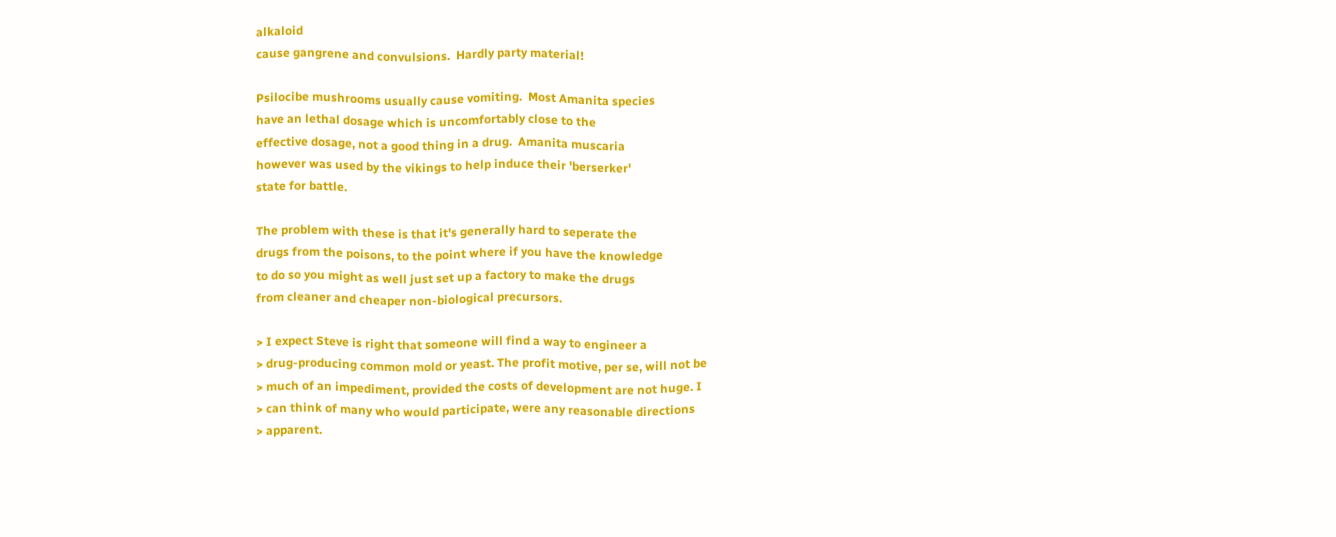alkaloid
cause gangrene and convulsions.  Hardly party material!

Psilocibe mushrooms usually cause vomiting.  Most Amanita species
have an lethal dosage which is uncomfortably close to the
effective dosage, not a good thing in a drug.  Amanita muscaria
however was used by the vikings to help induce their 'berserker'
state for battle.

The problem with these is that it's generally hard to seperate the
drugs from the poisons, to the point where if you have the knowledge
to do so you might as well just set up a factory to make the drugs
from cleaner and cheaper non-biological precursors.

> I expect Steve is right that someone will find a way to engineer a
> drug-producing common mold or yeast. The profit motive, per se, will not be
> much of an impediment, provided the costs of development are not huge. I
> can think of many who would participate, were any reasonable directions
> apparent.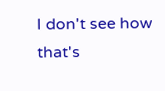I don't see how that's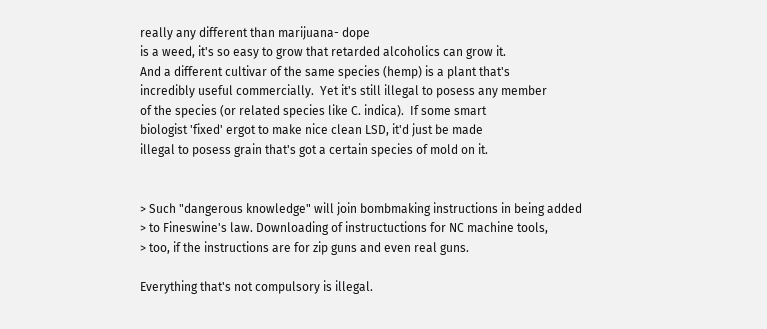really any different than marijuana- dope
is a weed, it's so easy to grow that retarded alcoholics can grow it.
And a different cultivar of the same species (hemp) is a plant that's
incredibly useful commercially.  Yet it's still illegal to posess any member
of the species (or related species like C. indica).  If some smart
biologist 'fixed' ergot to make nice clean LSD, it'd just be made
illegal to posess grain that's got a certain species of mold on it.


> Such "dangerous knowledge" will join bombmaking instructions in being added
> to Fineswine's law. Downloading of instructuctions for NC machine tools,
> too, if the instructions are for zip guns and even real guns.

Everything that's not compulsory is illegal.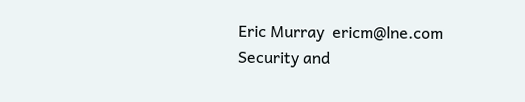Eric Murray  ericm@lne.com  Security and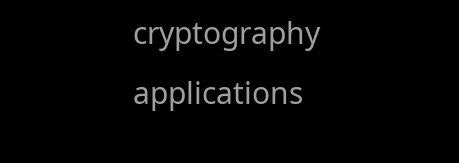cryptography applications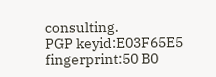consulting.
PGP keyid:E03F65E5 fingerprint:50 B0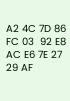A2 4C 7D 86 FC 03  92 E8 AC E6 7E 27 29 AF